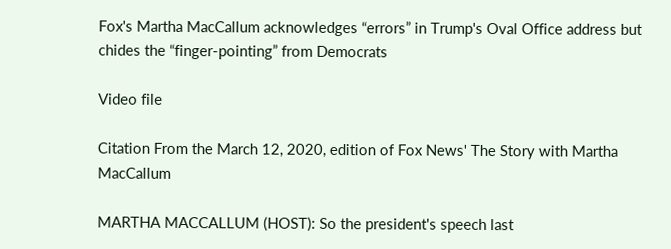Fox's Martha MacCallum acknowledges “errors” in Trump's Oval Office address but chides the “finger-pointing” from Democrats

Video file

Citation From the March 12, 2020, edition of Fox News' The Story with Martha MacCallum

MARTHA MACCALLUM (HOST): So the president's speech last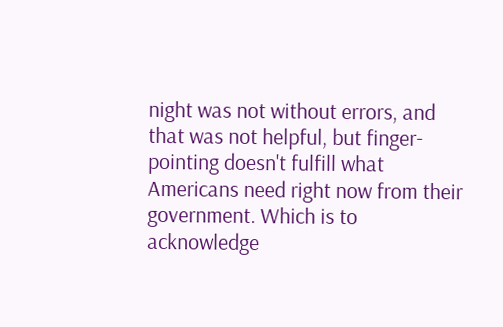night was not without errors, and that was not helpful, but finger-pointing doesn't fulfill what Americans need right now from their government. Which is to acknowledge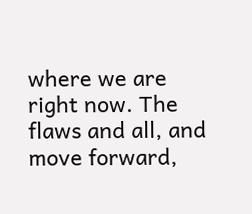where we are right now. The flaws and all, and move forward,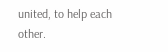united, to help each other.